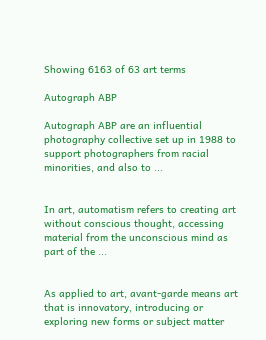Showing 6163 of 63 art terms

Autograph ABP

Autograph ABP are an influential photography collective set up in 1988 to support photographers from racial minorities, and also to ...


In art, automatism refers to creating art without conscious thought, accessing material from the unconscious mind as part of the ...


As applied to art, avant-garde means art that is innovatory, introducing or exploring new forms or subject matter